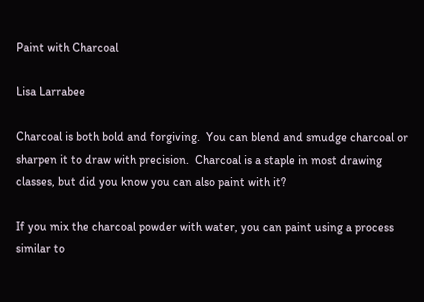Paint with Charcoal

Lisa Larrabee

Charcoal is both bold and forgiving.  You can blend and smudge charcoal or sharpen it to draw with precision.  Charcoal is a staple in most drawing classes, but did you know you can also paint with it?

If you mix the charcoal powder with water, you can paint using a process similar to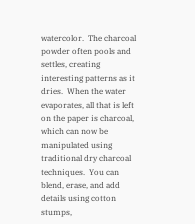watercolor.  The charcoal powder often pools and settles, creating interesting patterns as it dries.  When the water evaporates, all that is left on the paper is charcoal, which can now be manipulated using traditional dry charcoal techniques.  You can blend, erase, and add details using cotton stumps,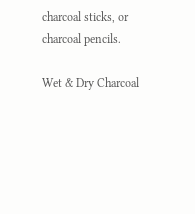charcoal sticks, or charcoal pencils.

Wet & Dry Charcoal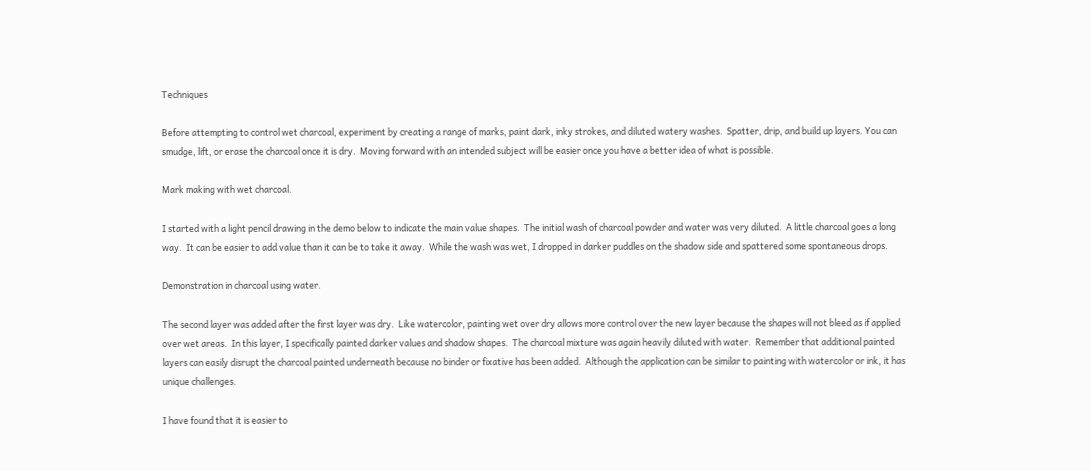Techniques

Before attempting to control wet charcoal, experiment by creating a range of marks, paint dark, inky strokes, and diluted watery washes.  Spatter, drip, and build up layers. You can smudge, lift, or erase the charcoal once it is dry.  Moving forward with an intended subject will be easier once you have a better idea of what is possible.

Mark making with wet charcoal.

I started with a light pencil drawing in the demo below to indicate the main value shapes.  The initial wash of charcoal powder and water was very diluted.  A little charcoal goes a long way.  It can be easier to add value than it can be to take it away.  While the wash was wet, I dropped in darker puddles on the shadow side and spattered some spontaneous drops.

Demonstration in charcoal using water.

The second layer was added after the first layer was dry.  Like watercolor, painting wet over dry allows more control over the new layer because the shapes will not bleed as if applied over wet areas.  In this layer, I specifically painted darker values and shadow shapes.  The charcoal mixture was again heavily diluted with water.  Remember that additional painted layers can easily disrupt the charcoal painted underneath because no binder or fixative has been added.  Although the application can be similar to painting with watercolor or ink, it has unique challenges.

I have found that it is easier to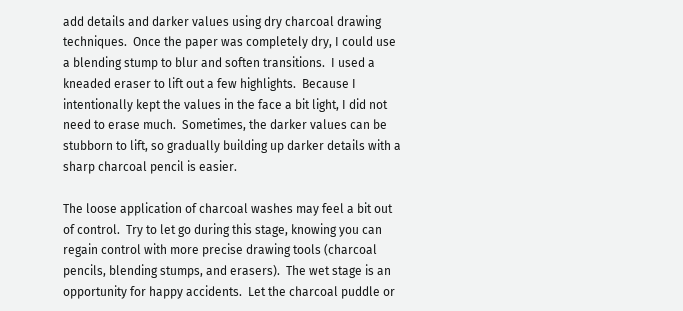add details and darker values using dry charcoal drawing techniques.  Once the paper was completely dry, I could use a blending stump to blur and soften transitions.  I used a kneaded eraser to lift out a few highlights.  Because I intentionally kept the values in the face a bit light, I did not need to erase much.  Sometimes, the darker values can be stubborn to lift, so gradually building up darker details with a sharp charcoal pencil is easier.

The loose application of charcoal washes may feel a bit out of control.  Try to let go during this stage, knowing you can regain control with more precise drawing tools (charcoal pencils, blending stumps, and erasers).  The wet stage is an opportunity for happy accidents.  Let the charcoal puddle or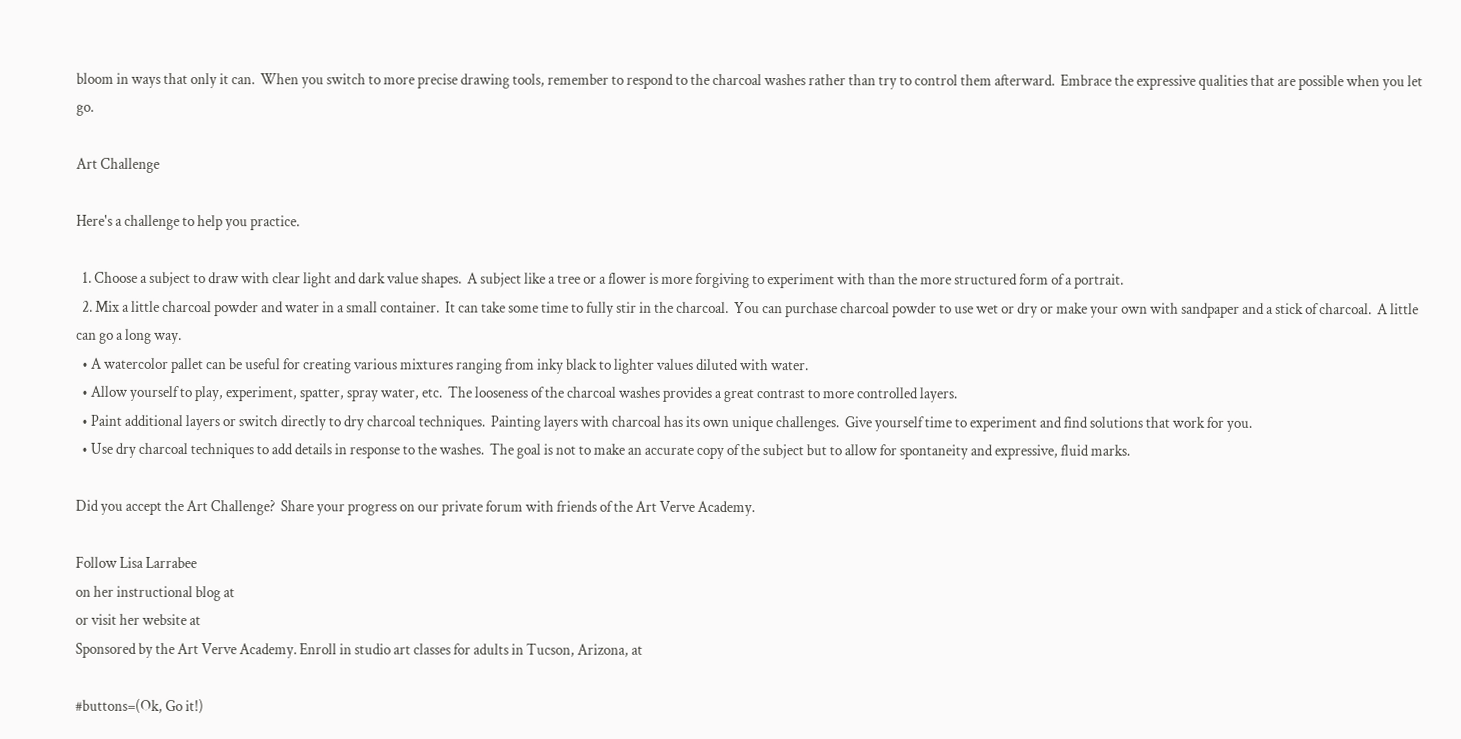bloom in ways that only it can.  When you switch to more precise drawing tools, remember to respond to the charcoal washes rather than try to control them afterward.  Embrace the expressive qualities that are possible when you let go.

Art Challenge

Here's a challenge to help you practice.

  1. Choose a subject to draw with clear light and dark value shapes.  A subject like a tree or a flower is more forgiving to experiment with than the more structured form of a portrait.
  2. Mix a little charcoal powder and water in a small container.  It can take some time to fully stir in the charcoal.  You can purchase charcoal powder to use wet or dry or make your own with sandpaper and a stick of charcoal.  A little can go a long way.
  • A watercolor pallet can be useful for creating various mixtures ranging from inky black to lighter values diluted with water.
  • Allow yourself to play, experiment, spatter, spray water, etc.  The looseness of the charcoal washes provides a great contrast to more controlled layers.
  • Paint additional layers or switch directly to dry charcoal techniques.  Painting layers with charcoal has its own unique challenges.  Give yourself time to experiment and find solutions that work for you.
  • Use dry charcoal techniques to add details in response to the washes.  The goal is not to make an accurate copy of the subject but to allow for spontaneity and expressive, fluid marks.

Did you accept the Art Challenge?  Share your progress on our private forum with friends of the Art Verve Academy.

Follow Lisa Larrabee
on her instructional blog at
or visit her website at
Sponsored by the Art Verve Academy. Enroll in studio art classes for adults in Tucson, Arizona, at

#buttons=(Ok, Go it!)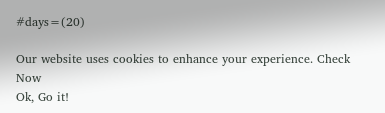#days=(20)

Our website uses cookies to enhance your experience. Check Now
Ok, Go it!